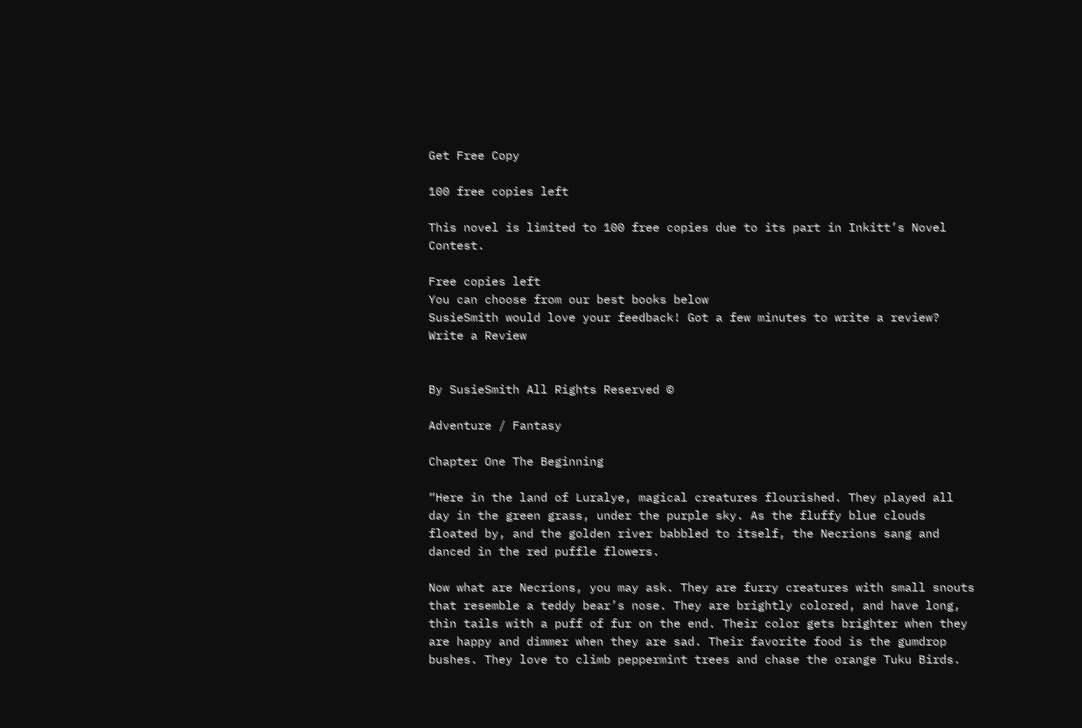Get Free Copy

100 free copies left

This novel is limited to 100 free copies due to its part in Inkitt’s Novel Contest.

Free copies left
You can choose from our best books below
SusieSmith would love your feedback! Got a few minutes to write a review?
Write a Review


By SusieSmith All Rights Reserved ©

Adventure / Fantasy

Chapter One The Beginning

“Here in the land of Luralye, magical creatures flourished. They played all day in the green grass, under the purple sky. As the fluffy blue clouds floated by, and the golden river babbled to itself, the Necrions sang and danced in the red puffle flowers.

Now what are Necrions, you may ask. They are furry creatures with small snouts that resemble a teddy bear’s nose. They are brightly colored, and have long, thin tails with a puff of fur on the end. Their color gets brighter when they are happy and dimmer when they are sad. Their favorite food is the gumdrop bushes. They love to climb peppermint trees and chase the orange Tuku Birds.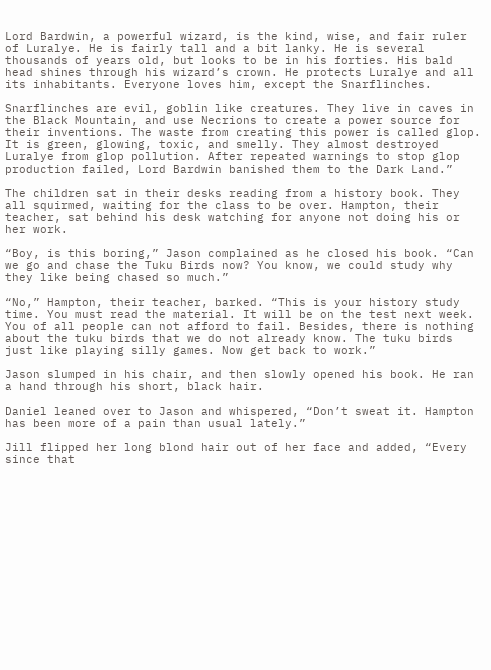Lord Bardwin, a powerful wizard, is the kind, wise, and fair ruler of Luralye. He is fairly tall and a bit lanky. He is several thousands of years old, but looks to be in his forties. His bald head shines through his wizard’s crown. He protects Luralye and all its inhabitants. Everyone loves him, except the Snarflinches.

Snarflinches are evil, goblin like creatures. They live in caves in the Black Mountain, and use Necrions to create a power source for their inventions. The waste from creating this power is called glop. It is green, glowing, toxic, and smelly. They almost destroyed Luralye from glop pollution. After repeated warnings to stop glop production failed, Lord Bardwin banished them to the Dark Land.”

The children sat in their desks reading from a history book. They all squirmed, waiting for the class to be over. Hampton, their teacher, sat behind his desk watching for anyone not doing his or her work.

“Boy, is this boring,” Jason complained as he closed his book. “Can we go and chase the Tuku Birds now? You know, we could study why they like being chased so much.”

“No,” Hampton, their teacher, barked. “This is your history study time. You must read the material. It will be on the test next week. You of all people can not afford to fail. Besides, there is nothing about the tuku birds that we do not already know. The tuku birds just like playing silly games. Now get back to work.”

Jason slumped in his chair, and then slowly opened his book. He ran a hand through his short, black hair.

Daniel leaned over to Jason and whispered, “Don’t sweat it. Hampton has been more of a pain than usual lately.”

Jill flipped her long blond hair out of her face and added, “Every since that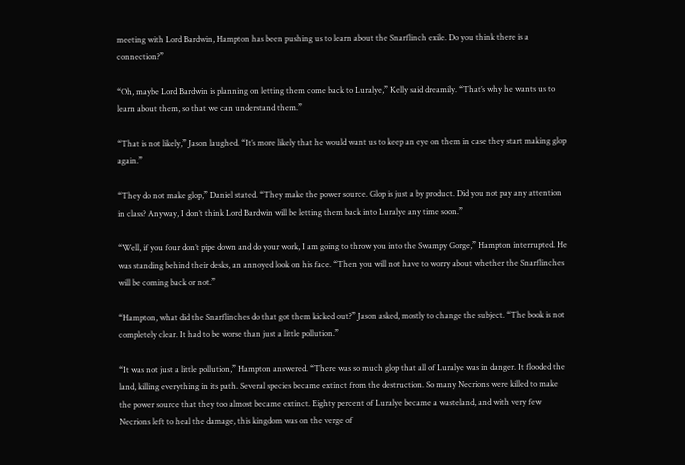meeting with Lord Bardwin, Hampton has been pushing us to learn about the Snarflinch exile. Do you think there is a connection?”

“Oh, maybe Lord Bardwin is planning on letting them come back to Luralye,” Kelly said dreamily. “That’s why he wants us to learn about them, so that we can understand them.”

“That is not likely,” Jason laughed. “It’s more likely that he would want us to keep an eye on them in case they start making glop again.”

“They do not make glop,” Daniel stated. “They make the power source. Glop is just a by product. Did you not pay any attention in class? Anyway, I don’t think Lord Bardwin will be letting them back into Luralye any time soon.”

“Well, if you four don’t pipe down and do your work, I am going to throw you into the Swampy Gorge,” Hampton interrupted. He was standing behind their desks, an annoyed look on his face. “Then you will not have to worry about whether the Snarflinches will be coming back or not.”

“Hampton, what did the Snarflinches do that got them kicked out?” Jason asked, mostly to change the subject. “The book is not completely clear. It had to be worse than just a little pollution.”

“It was not just a little pollution,” Hampton answered. “There was so much glop that all of Luralye was in danger. It flooded the land, killing everything in its path. Several species became extinct from the destruction. So many Necrions were killed to make the power source that they too almost became extinct. Eighty percent of Luralye became a wasteland, and with very few Necrions left to heal the damage, this kingdom was on the verge of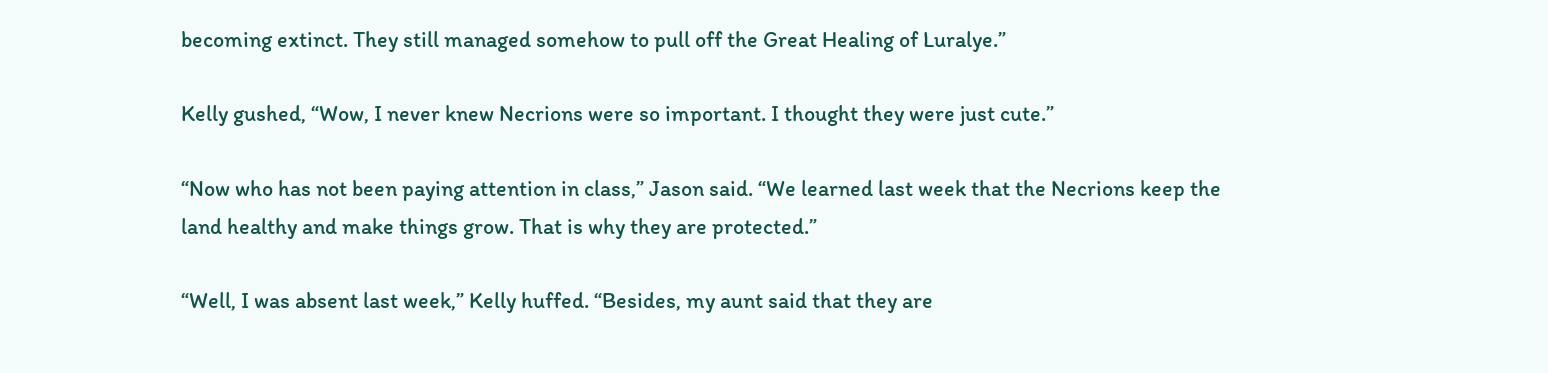becoming extinct. They still managed somehow to pull off the Great Healing of Luralye.”

Kelly gushed, “Wow, I never knew Necrions were so important. I thought they were just cute.”

“Now who has not been paying attention in class,” Jason said. “We learned last week that the Necrions keep the land healthy and make things grow. That is why they are protected.”

“Well, I was absent last week,” Kelly huffed. “Besides, my aunt said that they are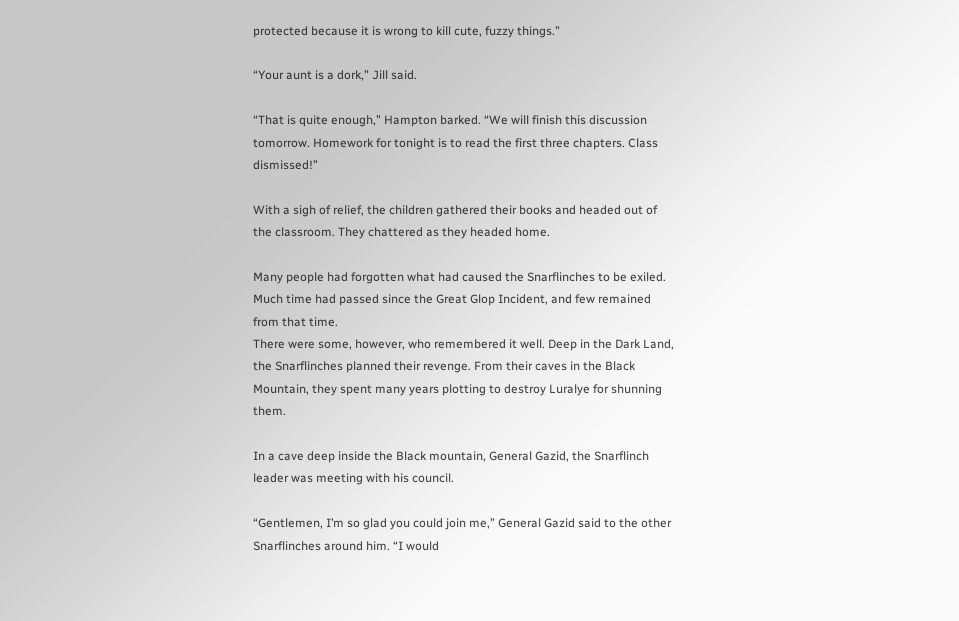protected because it is wrong to kill cute, fuzzy things.”

“Your aunt is a dork,” Jill said.

“That is quite enough,” Hampton barked. “We will finish this discussion tomorrow. Homework for tonight is to read the first three chapters. Class dismissed!”

With a sigh of relief, the children gathered their books and headed out of the classroom. They chattered as they headed home.

Many people had forgotten what had caused the Snarflinches to be exiled. Much time had passed since the Great Glop Incident, and few remained from that time.
There were some, however, who remembered it well. Deep in the Dark Land, the Snarflinches planned their revenge. From their caves in the Black Mountain, they spent many years plotting to destroy Luralye for shunning them.

In a cave deep inside the Black mountain, General Gazid, the Snarflinch leader was meeting with his council.

“Gentlemen, I’m so glad you could join me,” General Gazid said to the other Snarflinches around him. “I would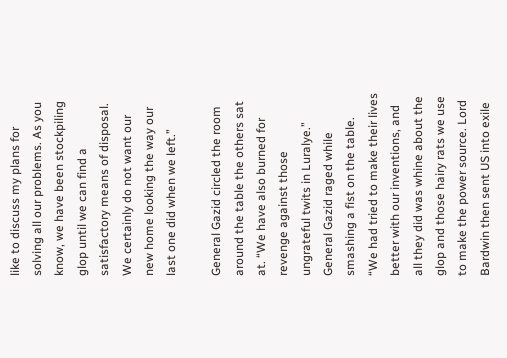like to discuss my plans for solving all our problems. As you know, we have been stockpiling glop until we can find a satisfactory means of disposal. We certainly do not want our new home looking the way our last one did when we left.”

General Gazid circled the room around the table the others sat at. “We have also burned for revenge against those ungrateful twits in Luralye.” General Gazid raged while smashing a fist on the table. “We had tried to make their lives better with our inventions, and all they did was whine about the glop and those hairy rats we use to make the power source. Lord Bardwin then sent US into exile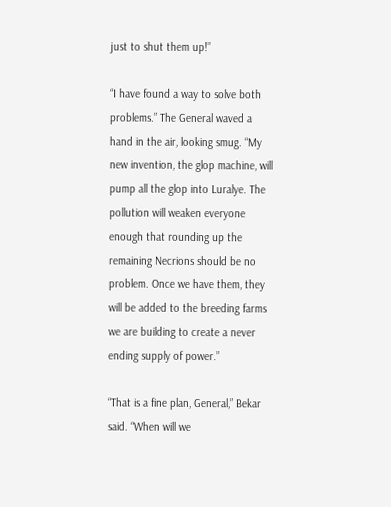just to shut them up!”

“I have found a way to solve both problems.” The General waved a hand in the air, looking smug. “My new invention, the glop machine, will pump all the glop into Luralye. The pollution will weaken everyone enough that rounding up the remaining Necrions should be no problem. Once we have them, they will be added to the breeding farms we are building to create a never ending supply of power.”

“That is a fine plan, General,” Bekar said. “When will we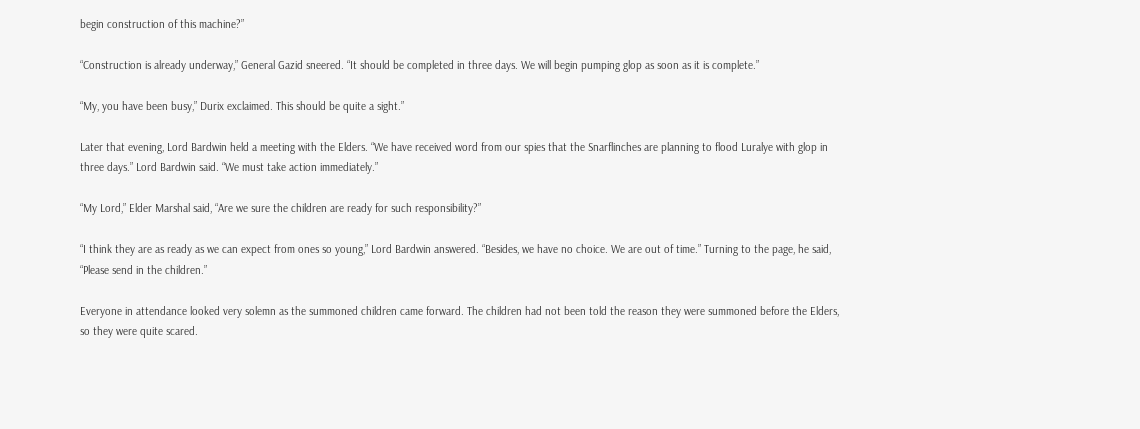begin construction of this machine?”

“Construction is already underway,” General Gazid sneered. “It should be completed in three days. We will begin pumping glop as soon as it is complete.”

“My, you have been busy,” Durix exclaimed. This should be quite a sight.”

Later that evening, Lord Bardwin held a meeting with the Elders. “We have received word from our spies that the Snarflinches are planning to flood Luralye with glop in three days.” Lord Bardwin said. “We must take action immediately.”

“My Lord,” Elder Marshal said, “Are we sure the children are ready for such responsibility?”

“I think they are as ready as we can expect from ones so young,” Lord Bardwin answered. “Besides, we have no choice. We are out of time.” Turning to the page, he said, “Please send in the children.”

Everyone in attendance looked very solemn as the summoned children came forward. The children had not been told the reason they were summoned before the Elders, so they were quite scared.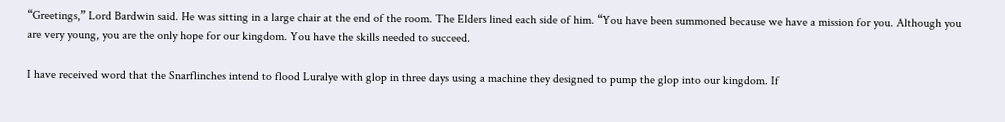“Greetings,” Lord Bardwin said. He was sitting in a large chair at the end of the room. The Elders lined each side of him. “You have been summoned because we have a mission for you. Although you are very young, you are the only hope for our kingdom. You have the skills needed to succeed.

I have received word that the Snarflinches intend to flood Luralye with glop in three days using a machine they designed to pump the glop into our kingdom. If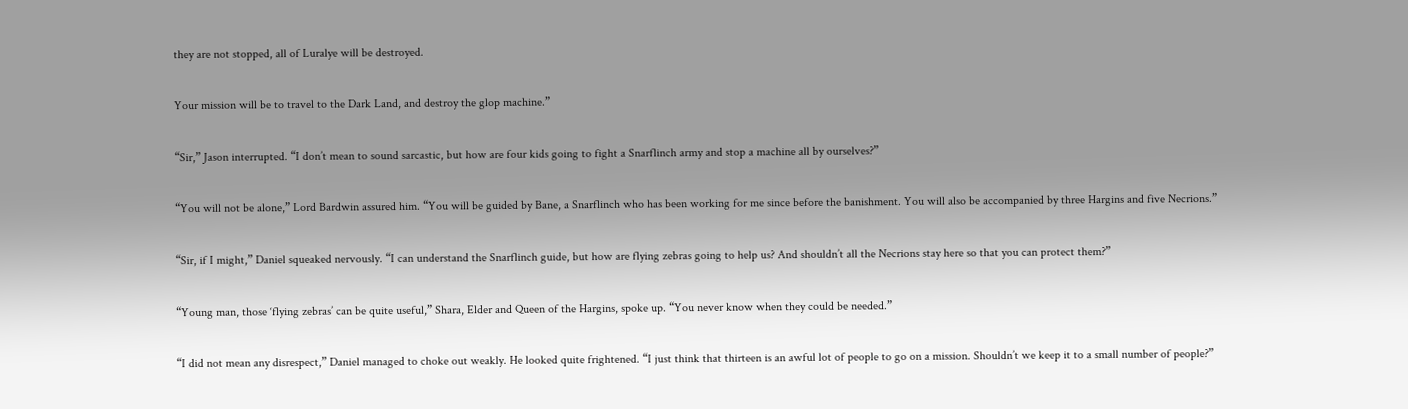they are not stopped, all of Luralye will be destroyed.

Your mission will be to travel to the Dark Land, and destroy the glop machine.”

“Sir,” Jason interrupted. “I don’t mean to sound sarcastic, but how are four kids going to fight a Snarflinch army and stop a machine all by ourselves?”

“You will not be alone,” Lord Bardwin assured him. “You will be guided by Bane, a Snarflinch who has been working for me since before the banishment. You will also be accompanied by three Hargins and five Necrions.”

“Sir, if I might,” Daniel squeaked nervously. “I can understand the Snarflinch guide, but how are flying zebras going to help us? And shouldn’t all the Necrions stay here so that you can protect them?”

“Young man, those ‘flying zebras’ can be quite useful,” Shara, Elder and Queen of the Hargins, spoke up. “You never know when they could be needed.”

“I did not mean any disrespect,” Daniel managed to choke out weakly. He looked quite frightened. “I just think that thirteen is an awful lot of people to go on a mission. Shouldn’t we keep it to a small number of people?”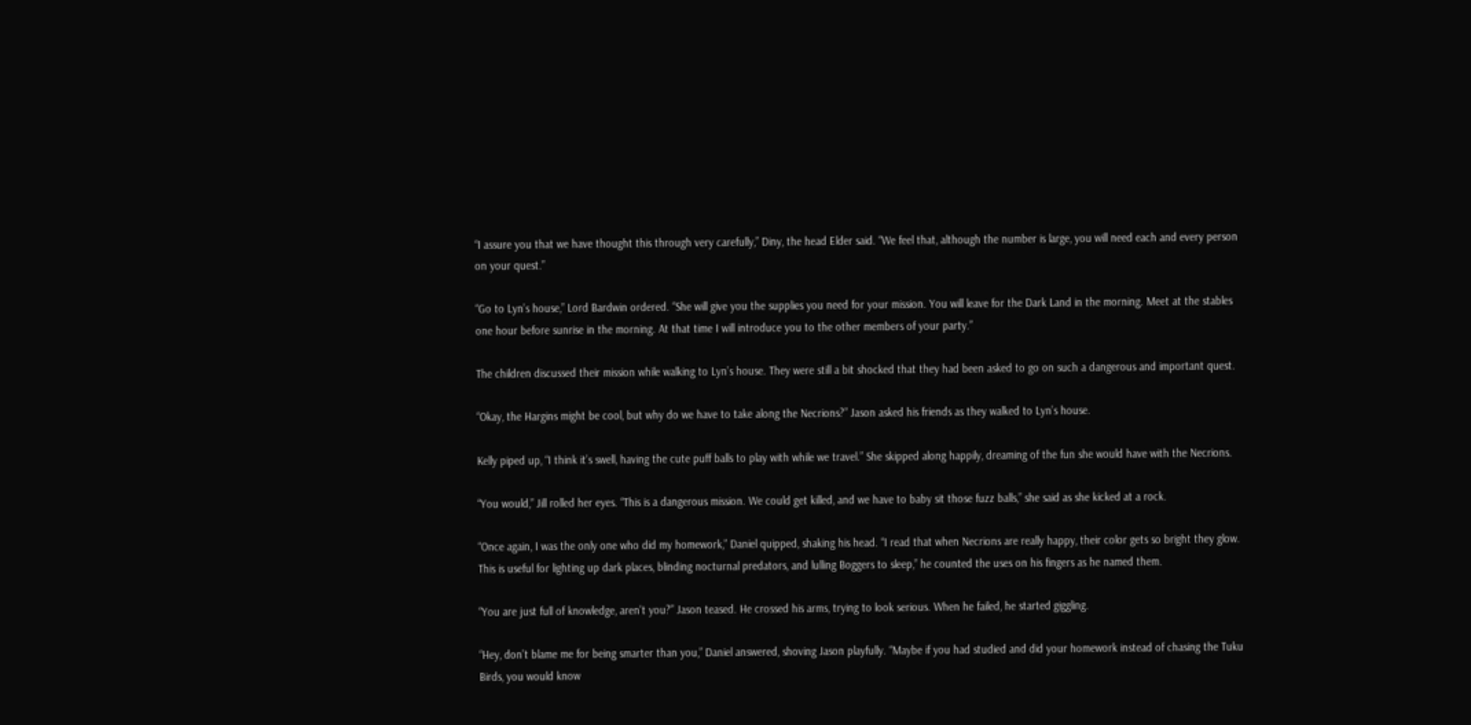“I assure you that we have thought this through very carefully,” Diny, the head Elder said. “We feel that, although the number is large, you will need each and every person on your quest.”

“Go to Lyn’s house,” Lord Bardwin ordered. “She will give you the supplies you need for your mission. You will leave for the Dark Land in the morning. Meet at the stables one hour before sunrise in the morning. At that time I will introduce you to the other members of your party.”

The children discussed their mission while walking to Lyn’s house. They were still a bit shocked that they had been asked to go on such a dangerous and important quest.

“Okay, the Hargins might be cool, but why do we have to take along the Necrions?” Jason asked his friends as they walked to Lyn’s house.

Kelly piped up, “I think it’s swell, having the cute puff balls to play with while we travel.” She skipped along happily, dreaming of the fun she would have with the Necrions.

“You would,” Jill rolled her eyes. “This is a dangerous mission. We could get killed, and we have to baby sit those fuzz balls,” she said as she kicked at a rock.

“Once again, I was the only one who did my homework,” Daniel quipped, shaking his head. “I read that when Necrions are really happy, their color gets so bright they glow. This is useful for lighting up dark places, blinding nocturnal predators, and lulling Boggers to sleep,” he counted the uses on his fingers as he named them.

“You are just full of knowledge, aren’t you?” Jason teased. He crossed his arms, trying to look serious. When he failed, he started giggling.

“Hey, don’t blame me for being smarter than you,” Daniel answered, shoving Jason playfully. “Maybe if you had studied and did your homework instead of chasing the Tuku Birds, you would know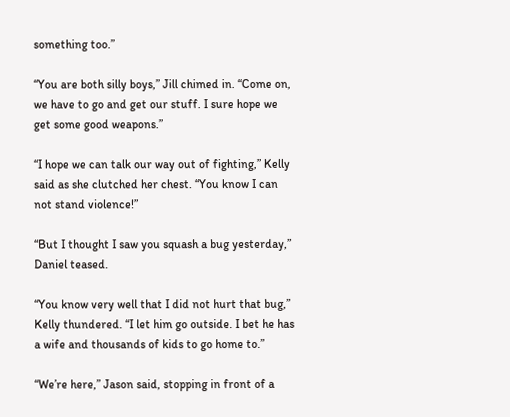something too.”

“You are both silly boys,” Jill chimed in. “Come on, we have to go and get our stuff. I sure hope we get some good weapons.”

“I hope we can talk our way out of fighting,” Kelly said as she clutched her chest. “You know I can not stand violence!”

“But I thought I saw you squash a bug yesterday,” Daniel teased.

“You know very well that I did not hurt that bug,” Kelly thundered. “I let him go outside. I bet he has a wife and thousands of kids to go home to.”

“We’re here,” Jason said, stopping in front of a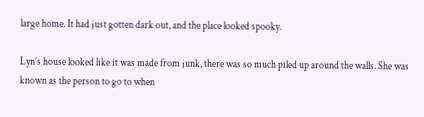large home. It had just gotten dark out, and the place looked spooky.

Lyn’s house looked like it was made from junk, there was so much piled up around the walls. She was known as the person to go to when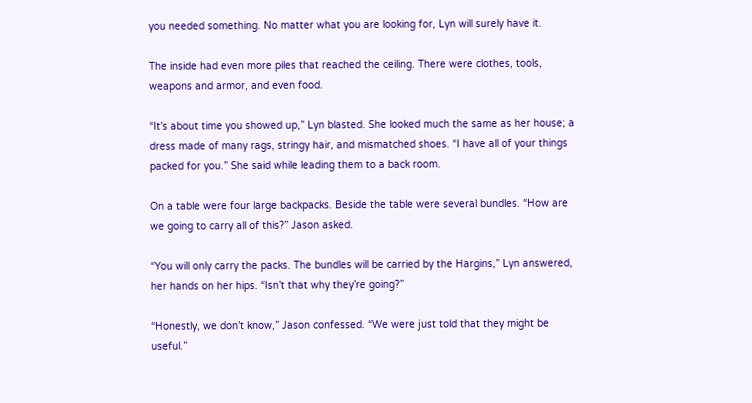you needed something. No matter what you are looking for, Lyn will surely have it.

The inside had even more piles that reached the ceiling. There were clothes, tools, weapons and armor, and even food.

“It’s about time you showed up,” Lyn blasted. She looked much the same as her house; a dress made of many rags, stringy hair, and mismatched shoes. “I have all of your things packed for you.” She said while leading them to a back room.

On a table were four large backpacks. Beside the table were several bundles. “How are we going to carry all of this?” Jason asked.

“You will only carry the packs. The bundles will be carried by the Hargins,” Lyn answered, her hands on her hips. “Isn’t that why they’re going?”

“Honestly, we don’t know,” Jason confessed. “We were just told that they might be useful.”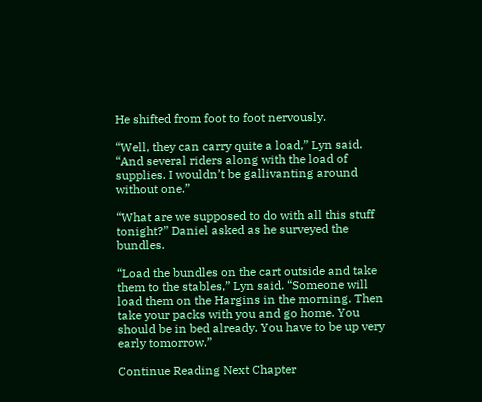He shifted from foot to foot nervously.

“Well, they can carry quite a load,” Lyn said. “And several riders along with the load of supplies. I wouldn’t be gallivanting around without one.”

“What are we supposed to do with all this stuff tonight?” Daniel asked as he surveyed the bundles.

“Load the bundles on the cart outside and take them to the stables,” Lyn said. “Someone will load them on the Hargins in the morning. Then take your packs with you and go home. You should be in bed already. You have to be up very early tomorrow.”

Continue Reading Next Chapter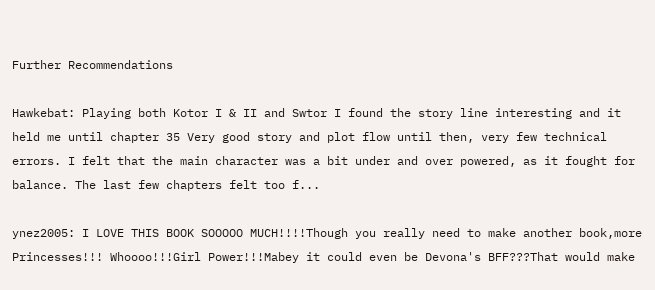Further Recommendations

Hawkebat: Playing both Kotor I & II and Swtor I found the story line interesting and it held me until chapter 35 Very good story and plot flow until then, very few technical errors. I felt that the main character was a bit under and over powered, as it fought for balance. The last few chapters felt too f...

ynez2005: I LOVE THIS BOOK SOOOOO MUCH!!!!Though you really need to make another book,more Princesses!!! Whoooo!!!Girl Power!!!Mabey it could even be Devona's BFF???That would make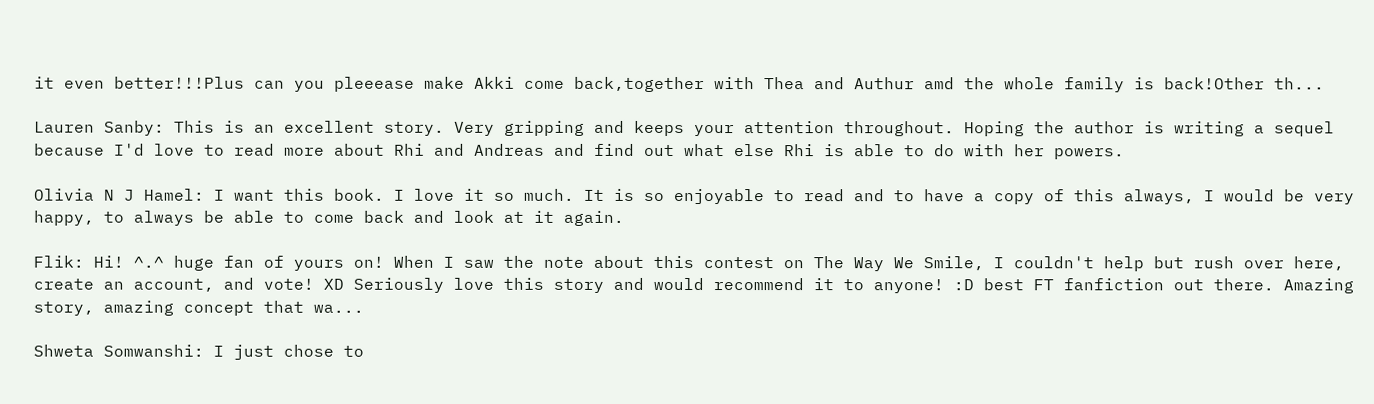it even better!!!Plus can you pleeease make Akki come back,together with Thea and Authur amd the whole family is back!Other th...

Lauren Sanby: This is an excellent story. Very gripping and keeps your attention throughout. Hoping the author is writing a sequel because I'd love to read more about Rhi and Andreas and find out what else Rhi is able to do with her powers.

Olivia N J Hamel: I want this book. I love it so much. It is so enjoyable to read and to have a copy of this always, I would be very happy, to always be able to come back and look at it again.

Flik: Hi! ^.^ huge fan of yours on! When I saw the note about this contest on The Way We Smile, I couldn't help but rush over here, create an account, and vote! XD Seriously love this story and would recommend it to anyone! :D best FT fanfiction out there. Amazing story, amazing concept that wa...

Shweta Somwanshi: I just chose to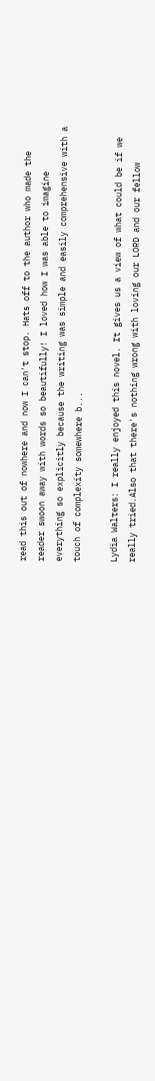read this out of nowhere and now I can't stop. Hats off to the author who made the reader swoon away with words so beautifully! I loved how I was able to imagine everything so explicitly because the writing was simple and easily comprehensive with a touch of complexity somewhere b...

Lydia Walters: I really enjoyed this novel. It gives us a view of what could be if we really tried.Also that there's nothing wrong with loving our LORD and our fellow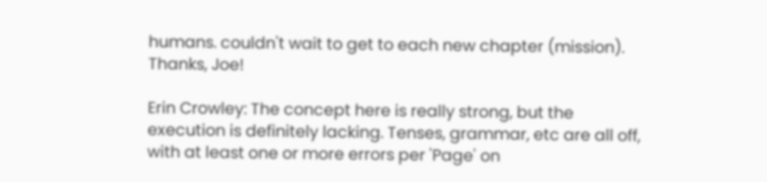humans. couldn't wait to get to each new chapter (mission). Thanks, Joe!

Erin Crowley: The concept here is really strong, but the execution is definitely lacking. Tenses, grammar, etc are all off, with at least one or more errors per 'Page' on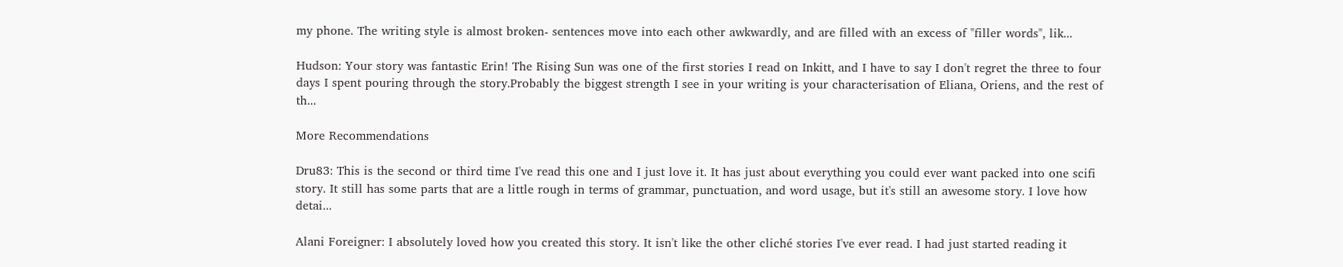my phone. The writing style is almost broken- sentences move into each other awkwardly, and are filled with an excess of "filler words", lik...

Hudson: Your story was fantastic Erin! The Rising Sun was one of the first stories I read on Inkitt, and I have to say I don't regret the three to four days I spent pouring through the story.Probably the biggest strength I see in your writing is your characterisation of Eliana, Oriens, and the rest of th...

More Recommendations

Dru83: This is the second or third time I've read this one and I just love it. It has just about everything you could ever want packed into one scifi story. It still has some parts that are a little rough in terms of grammar, punctuation, and word usage, but it's still an awesome story. I love how detai...

Alani Foreigner: I absolutely loved how you created this story. It isn't like the other cliché stories I've ever read. I had just started reading it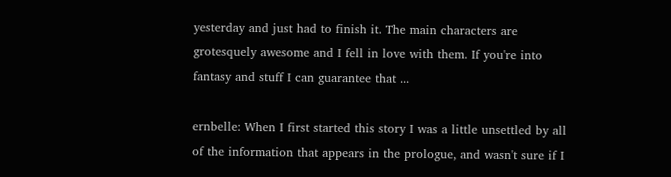yesterday and just had to finish it. The main characters are grotesquely awesome and I fell in love with them. If you're into fantasy and stuff I can guarantee that ...

ernbelle: When I first started this story I was a little unsettled by all of the information that appears in the prologue, and wasn't sure if I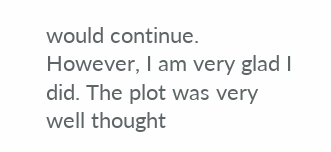would continue. However, I am very glad I did. The plot was very well thought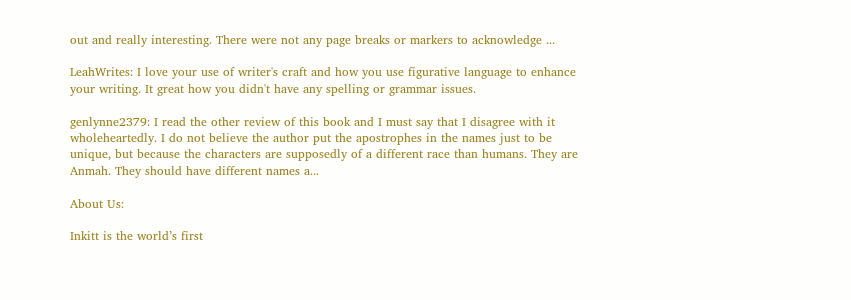out and really interesting. There were not any page breaks or markers to acknowledge ...

LeahWrites: I love your use of writer's craft and how you use figurative language to enhance your writing. It great how you didn't have any spelling or grammar issues.

genlynne2379: I read the other review of this book and I must say that I disagree with it wholeheartedly. I do not believe the author put the apostrophes in the names just to be unique, but because the characters are supposedly of a different race than humans. They are Anmah. They should have different names a...

About Us:

Inkitt is the world’s first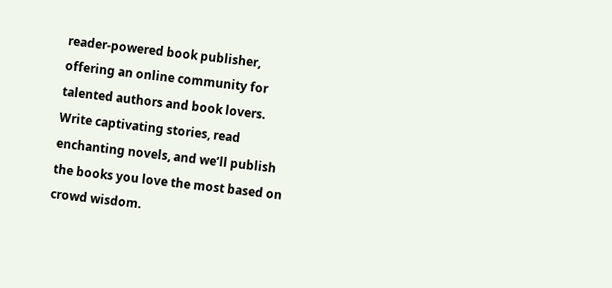reader-powered book publisher, offering an online community for talented authors and book lovers. Write captivating stories, read enchanting novels, and we’ll publish the books you love the most based on crowd wisdom.